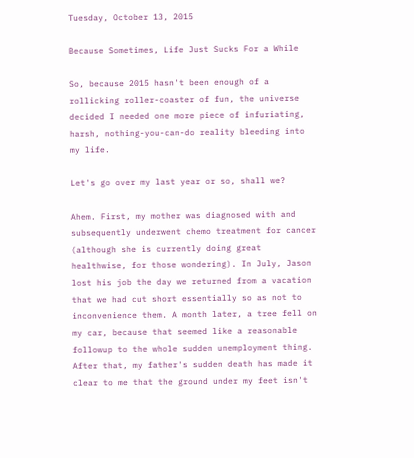Tuesday, October 13, 2015

Because Sometimes, Life Just Sucks For a While

So, because 2015 hasn't been enough of a rollicking roller-coaster of fun, the universe decided I needed one more piece of infuriating, harsh, nothing-you-can-do reality bleeding into my life.

Let's go over my last year or so, shall we?

Ahem. First, my mother was diagnosed with and subsequently underwent chemo treatment for cancer (although she is currently doing great healthwise, for those wondering). In July, Jason lost his job the day we returned from a vacation that we had cut short essentially so as not to inconvenience them. A month later, a tree fell on my car, because that seemed like a reasonable followup to the whole sudden unemployment thing. After that, my father's sudden death has made it clear to me that the ground under my feet isn't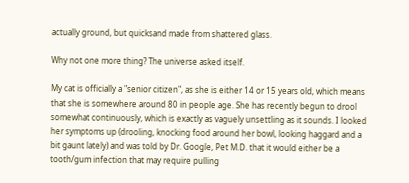actually ground, but quicksand made from shattered glass.

Why not one more thing? The universe asked itself.

My cat is officially a "senior citizen", as she is either 14 or 15 years old, which means that she is somewhere around 80 in people age. She has recently begun to drool somewhat continuously, which is exactly as vaguely unsettling as it sounds. I looked her symptoms up (drooling, knocking food around her bowl, looking haggard and a bit gaunt lately) and was told by Dr. Google, Pet M.D. that it would either be a tooth/gum infection that may require pulling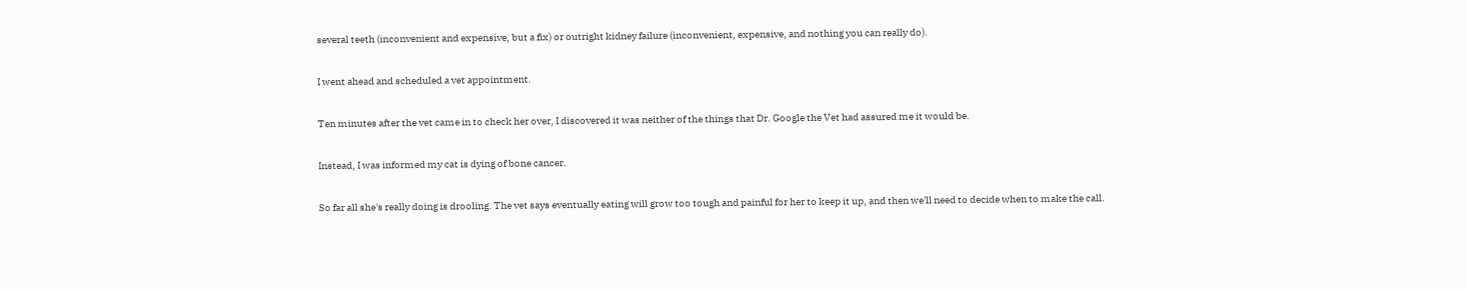several teeth (inconvenient and expensive, but a fix) or outright kidney failure (inconvenient, expensive, and nothing you can really do).

I went ahead and scheduled a vet appointment.

Ten minutes after the vet came in to check her over, I discovered it was neither of the things that Dr. Google the Vet had assured me it would be.

Instead, I was informed my cat is dying of bone cancer.

So far all she's really doing is drooling. The vet says eventually eating will grow too tough and painful for her to keep it up, and then we'll need to decide when to make the call.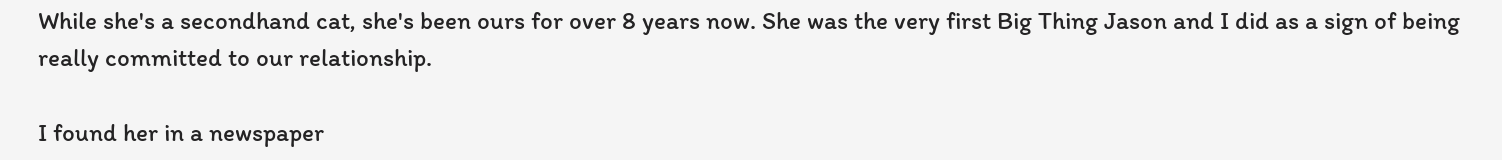While she's a secondhand cat, she's been ours for over 8 years now. She was the very first Big Thing Jason and I did as a sign of being really committed to our relationship.

I found her in a newspaper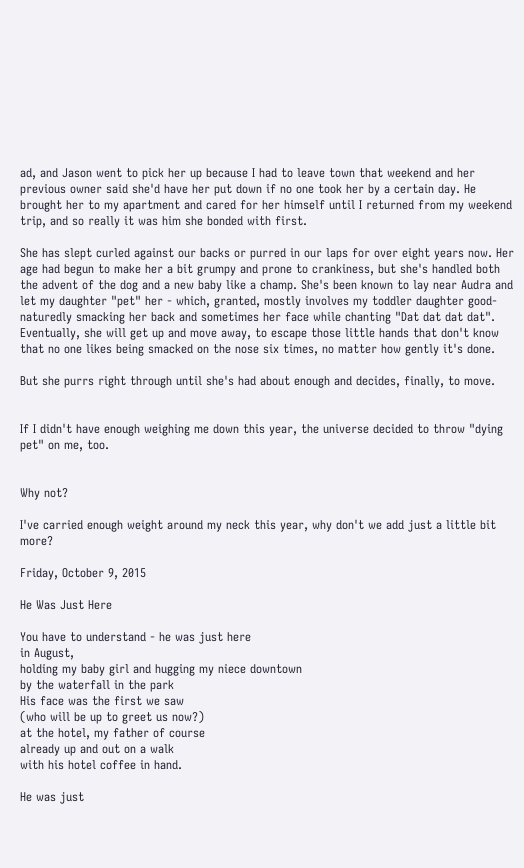ad, and Jason went to pick her up because I had to leave town that weekend and her previous owner said she'd have her put down if no one took her by a certain day. He brought her to my apartment and cared for her himself until I returned from my weekend trip, and so really it was him she bonded with first.

She has slept curled against our backs or purred in our laps for over eight years now. Her age had begun to make her a bit grumpy and prone to crankiness, but she's handled both the advent of the dog and a new baby like a champ. She's been known to lay near Audra and let my daughter "pet" her - which, granted, mostly involves my toddler daughter good-naturedly smacking her back and sometimes her face while chanting "Dat dat dat dat". Eventually, she will get up and move away, to escape those little hands that don't know that no one likes being smacked on the nose six times, no matter how gently it's done.

But she purrs right through until she's had about enough and decides, finally, to move.


If I didn't have enough weighing me down this year, the universe decided to throw "dying pet" on me, too.


Why not?

I've carried enough weight around my neck this year, why don't we add just a little bit more?

Friday, October 9, 2015

He Was Just Here

You have to understand - he was just here
in August,
holding my baby girl and hugging my niece downtown
by the waterfall in the park
His face was the first we saw
(who will be up to greet us now?)
at the hotel, my father of course
already up and out on a walk
with his hotel coffee in hand.

He was just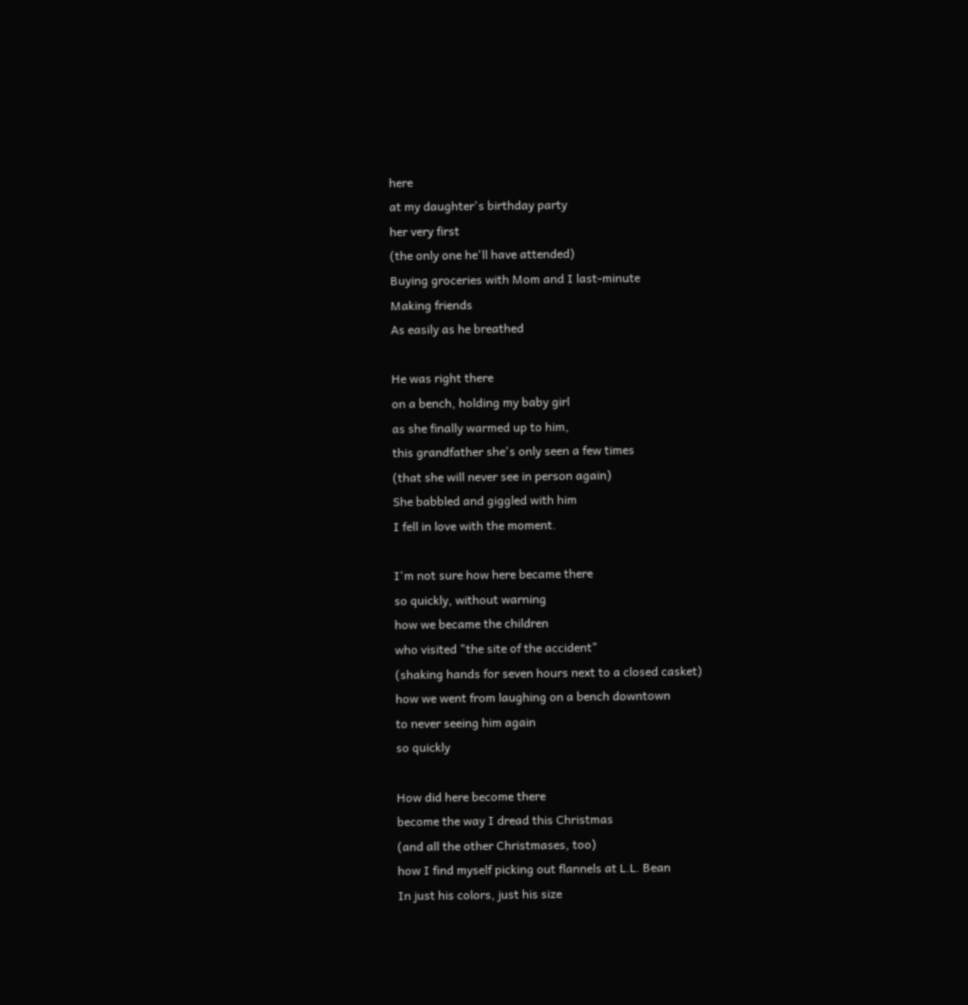here
at my daughter's birthday party
her very first
(the only one he'll have attended)
Buying groceries with Mom and I last-minute
Making friends
As easily as he breathed

He was right there
on a bench, holding my baby girl
as she finally warmed up to him,
this grandfather she's only seen a few times
(that she will never see in person again)
She babbled and giggled with him
I fell in love with the moment.

I'm not sure how here became there
so quickly, without warning
how we became the children
who visited "the site of the accident"
(shaking hands for seven hours next to a closed casket)
how we went from laughing on a bench downtown
to never seeing him again
so quickly

How did here become there
become the way I dread this Christmas
(and all the other Christmases, too)
how I find myself picking out flannels at L.L. Bean
In just his colors, just his size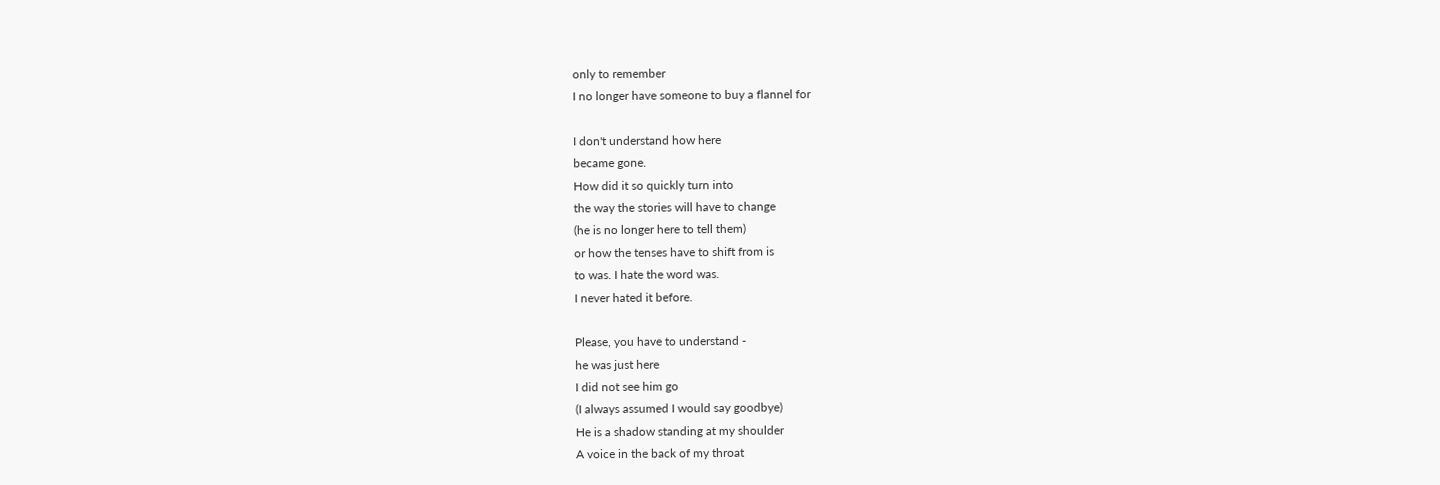only to remember
I no longer have someone to buy a flannel for

I don't understand how here
became gone.
How did it so quickly turn into
the way the stories will have to change
(he is no longer here to tell them)
or how the tenses have to shift from is
to was. I hate the word was.
I never hated it before.

Please, you have to understand -
he was just here
I did not see him go
(I always assumed I would say goodbye)
He is a shadow standing at my shoulder
A voice in the back of my throat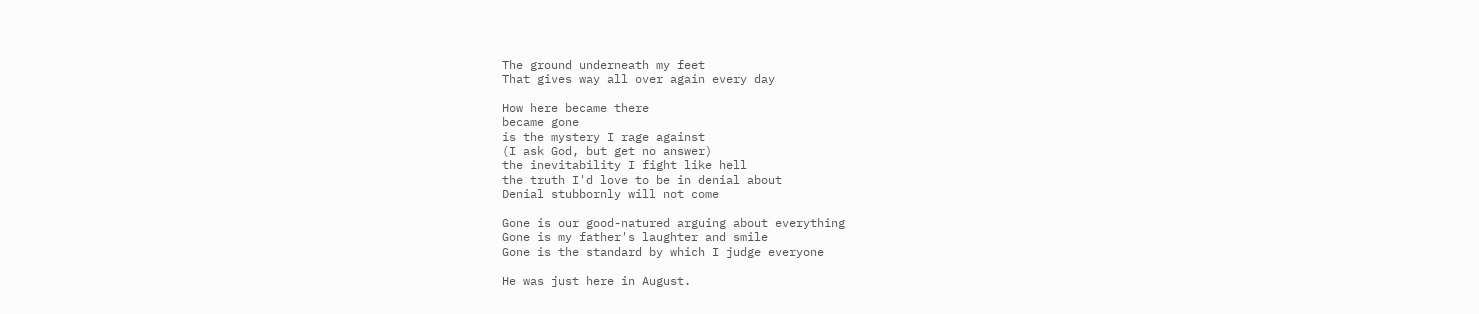The ground underneath my feet
That gives way all over again every day

How here became there
became gone
is the mystery I rage against
(I ask God, but get no answer)
the inevitability I fight like hell
the truth I'd love to be in denial about
Denial stubbornly will not come

Gone is our good-natured arguing about everything
Gone is my father's laughter and smile
Gone is the standard by which I judge everyone

He was just here in August.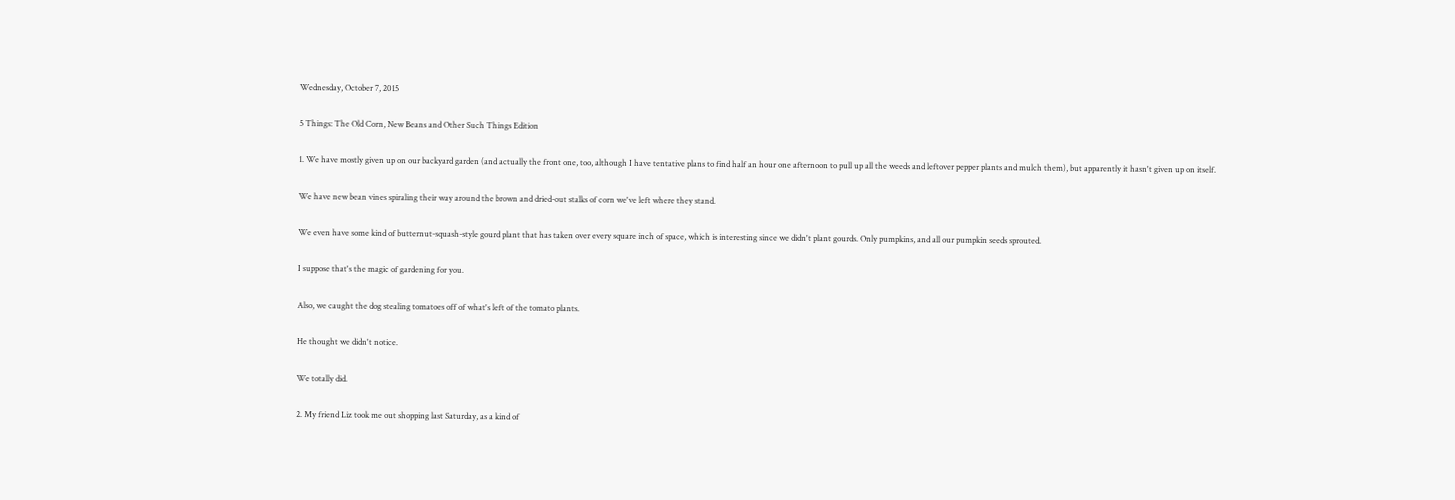Wednesday, October 7, 2015

5 Things: The Old Corn, New Beans and Other Such Things Edition

1. We have mostly given up on our backyard garden (and actually the front one, too, although I have tentative plans to find half an hour one afternoon to pull up all the weeds and leftover pepper plants and mulch them), but apparently it hasn't given up on itself.

We have new bean vines spiraling their way around the brown and dried-out stalks of corn we've left where they stand.

We even have some kind of butternut-squash-style gourd plant that has taken over every square inch of space, which is interesting since we didn't plant gourds. Only pumpkins, and all our pumpkin seeds sprouted.

I suppose that's the magic of gardening for you.

Also, we caught the dog stealing tomatoes off of what's left of the tomato plants.

He thought we didn't notice.

We totally did.

2. My friend Liz took me out shopping last Saturday, as a kind of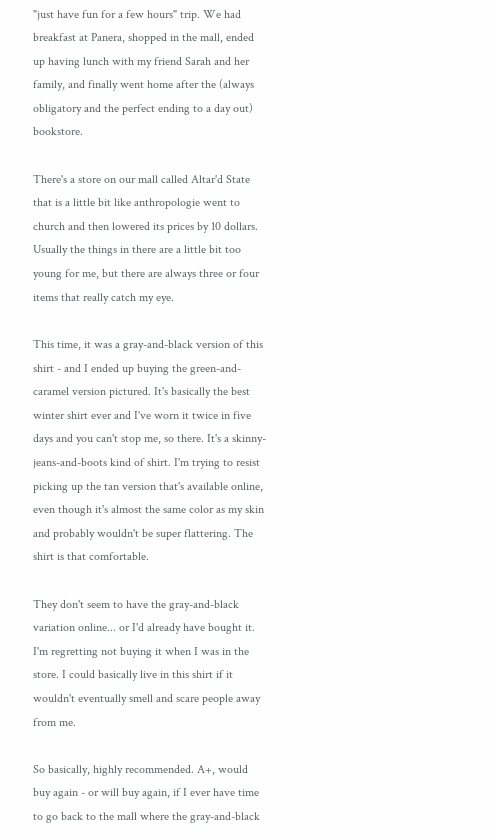"just have fun for a few hours" trip. We had breakfast at Panera, shopped in the mall, ended up having lunch with my friend Sarah and her family, and finally went home after the (always obligatory and the perfect ending to a day out) bookstore.

There's a store on our mall called Altar'd State that is a little bit like anthropologie went to church and then lowered its prices by 10 dollars. Usually the things in there are a little bit too young for me, but there are always three or four items that really catch my eye.

This time, it was a gray-and-black version of this shirt - and I ended up buying the green-and-caramel version pictured. It's basically the best winter shirt ever and I've worn it twice in five days and you can't stop me, so there. It's a skinny-jeans-and-boots kind of shirt. I'm trying to resist picking up the tan version that's available online, even though it's almost the same color as my skin and probably wouldn't be super flattering. The shirt is that comfortable.

They don't seem to have the gray-and-black variation online... or I'd already have bought it. I'm regretting not buying it when I was in the store. I could basically live in this shirt if it wouldn't eventually smell and scare people away from me.

So basically, highly recommended. A+, would buy again - or will buy again, if I ever have time to go back to the mall where the gray-and-black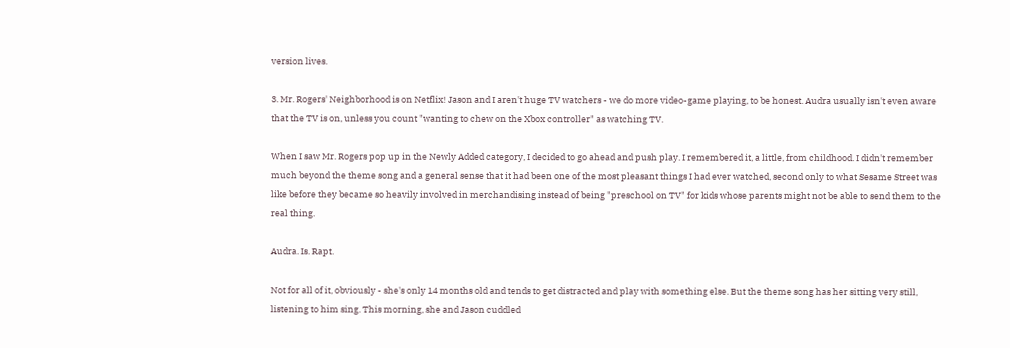version lives.

3. Mr. Rogers' Neighborhood is on Netflix! Jason and I aren't huge TV watchers - we do more video-game playing, to be honest. Audra usually isn't even aware that the TV is on, unless you count "wanting to chew on the Xbox controller" as watching TV.

When I saw Mr. Rogers pop up in the Newly Added category, I decided to go ahead and push play. I remembered it, a little, from childhood. I didn't remember much beyond the theme song and a general sense that it had been one of the most pleasant things I had ever watched, second only to what Sesame Street was like before they became so heavily involved in merchandising instead of being "preschool on TV" for kids whose parents might not be able to send them to the real thing.

Audra. Is. Rapt.

Not for all of it, obviously - she's only 14 months old and tends to get distracted and play with something else. But the theme song has her sitting very still, listening to him sing. This morning, she and Jason cuddled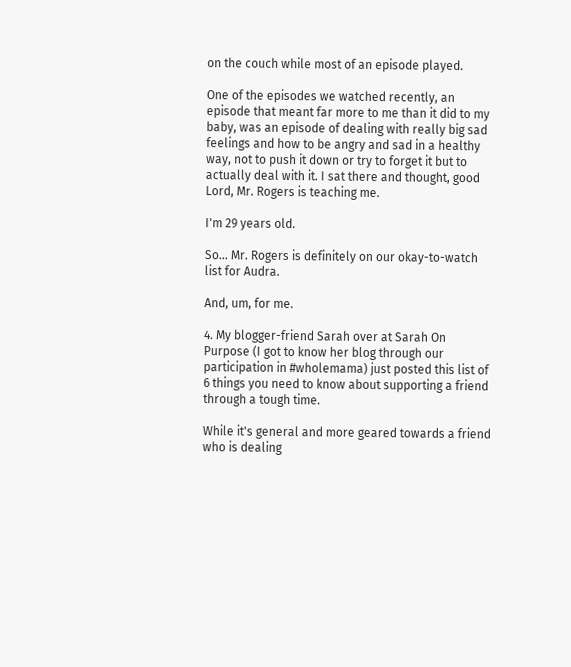on the couch while most of an episode played.

One of the episodes we watched recently, an episode that meant far more to me than it did to my baby, was an episode of dealing with really big sad feelings and how to be angry and sad in a healthy way, not to push it down or try to forget it but to actually deal with it. I sat there and thought, good Lord, Mr. Rogers is teaching me.

I'm 29 years old.

So... Mr. Rogers is definitely on our okay-to-watch list for Audra.

And, um, for me.

4. My blogger-friend Sarah over at Sarah On Purpose (I got to know her blog through our participation in #wholemama) just posted this list of 6 things you need to know about supporting a friend through a tough time.

While it's general and more geared towards a friend who is dealing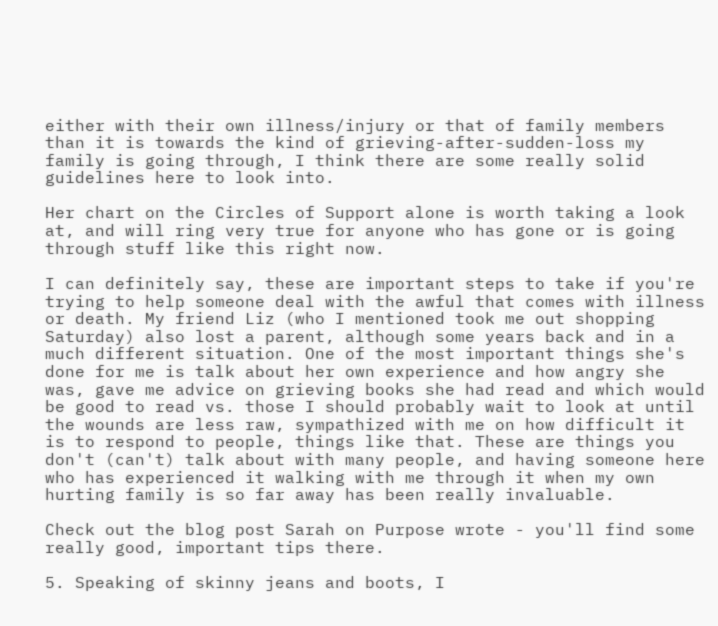either with their own illness/injury or that of family members than it is towards the kind of grieving-after-sudden-loss my family is going through, I think there are some really solid guidelines here to look into.

Her chart on the Circles of Support alone is worth taking a look at, and will ring very true for anyone who has gone or is going through stuff like this right now.

I can definitely say, these are important steps to take if you're trying to help someone deal with the awful that comes with illness or death. My friend Liz (who I mentioned took me out shopping Saturday) also lost a parent, although some years back and in a much different situation. One of the most important things she's done for me is talk about her own experience and how angry she was, gave me advice on grieving books she had read and which would be good to read vs. those I should probably wait to look at until the wounds are less raw, sympathized with me on how difficult it is to respond to people, things like that. These are things you don't (can't) talk about with many people, and having someone here who has experienced it walking with me through it when my own hurting family is so far away has been really invaluable.

Check out the blog post Sarah on Purpose wrote - you'll find some really good, important tips there.

5. Speaking of skinny jeans and boots, I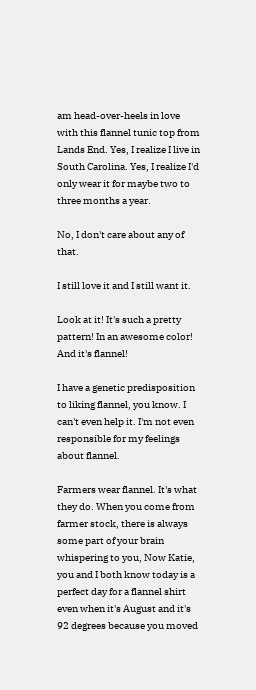am head-over-heels in love with this flannel tunic top from Lands End. Yes, I realize I live in South Carolina. Yes, I realize I'd only wear it for maybe two to three months a year.

No, I don't care about any of that.

I still love it and I still want it.

Look at it! It's such a pretty pattern! In an awesome color! And it's flannel!

I have a genetic predisposition to liking flannel, you know. I can't even help it. I'm not even responsible for my feelings about flannel.

Farmers wear flannel. It's what they do. When you come from farmer stock, there is always some part of your brain whispering to you, Now Katie, you and I both know today is a perfect day for a flannel shirt even when it's August and it's 92 degrees because you moved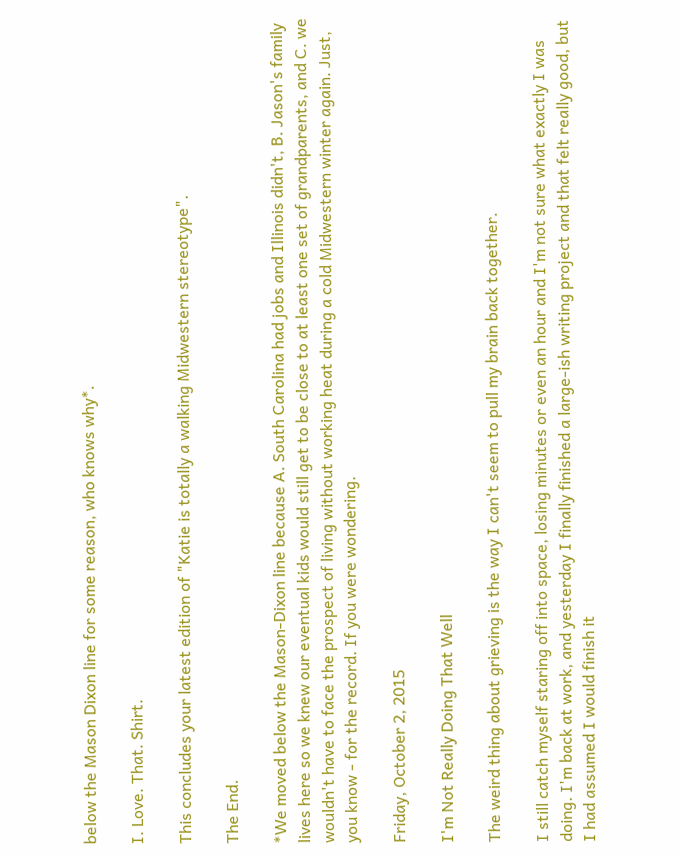below the Mason Dixon line for some reason, who knows why*.

I. Love. That. Shirt.

This concludes your latest edition of "Katie is totally a walking Midwestern stereotype".

The End.

*We moved below the Mason-Dixon line because A. South Carolina had jobs and Illinois didn't, B. Jason's family lives here so we knew our eventual kids would still get to be close to at least one set of grandparents, and C. we wouldn't have to face the prospect of living without working heat during a cold Midwestern winter again. Just, you know - for the record. If you were wondering.

Friday, October 2, 2015

I'm Not Really Doing That Well

The weird thing about grieving is the way I can't seem to pull my brain back together.

I still catch myself staring off into space, losing minutes or even an hour and I'm not sure what exactly I was doing. I'm back at work, and yesterday I finally finished a large-ish writing project and that felt really good, but I had assumed I would finish it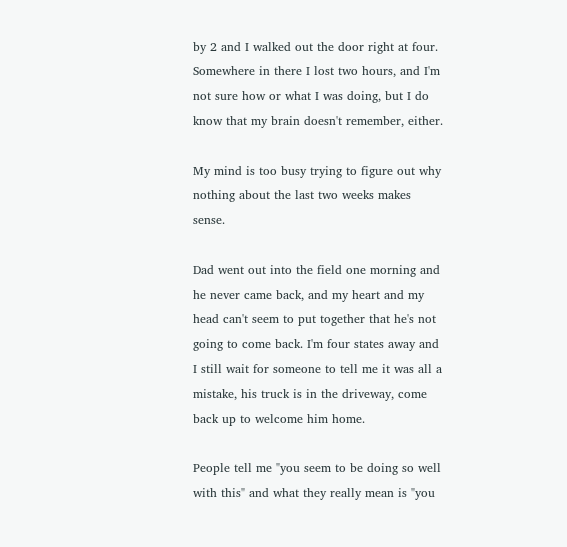by 2 and I walked out the door right at four. Somewhere in there I lost two hours, and I'm not sure how or what I was doing, but I do know that my brain doesn't remember, either.

My mind is too busy trying to figure out why nothing about the last two weeks makes sense.

Dad went out into the field one morning and he never came back, and my heart and my head can't seem to put together that he's not going to come back. I'm four states away and I still wait for someone to tell me it was all a mistake, his truck is in the driveway, come back up to welcome him home.

People tell me "you seem to be doing so well with this" and what they really mean is "you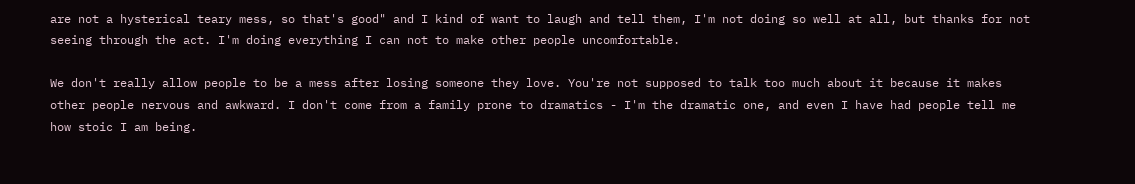are not a hysterical teary mess, so that's good" and I kind of want to laugh and tell them, I'm not doing so well at all, but thanks for not seeing through the act. I'm doing everything I can not to make other people uncomfortable.

We don't really allow people to be a mess after losing someone they love. You're not supposed to talk too much about it because it makes other people nervous and awkward. I don't come from a family prone to dramatics - I'm the dramatic one, and even I have had people tell me how stoic I am being.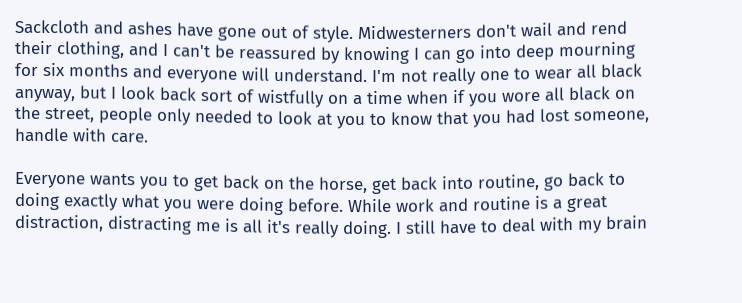Sackcloth and ashes have gone out of style. Midwesterners don't wail and rend their clothing, and I can't be reassured by knowing I can go into deep mourning for six months and everyone will understand. I'm not really one to wear all black anyway, but I look back sort of wistfully on a time when if you wore all black on the street, people only needed to look at you to know that you had lost someone, handle with care.

Everyone wants you to get back on the horse, get back into routine, go back to doing exactly what you were doing before. While work and routine is a great distraction, distracting me is all it's really doing. I still have to deal with my brain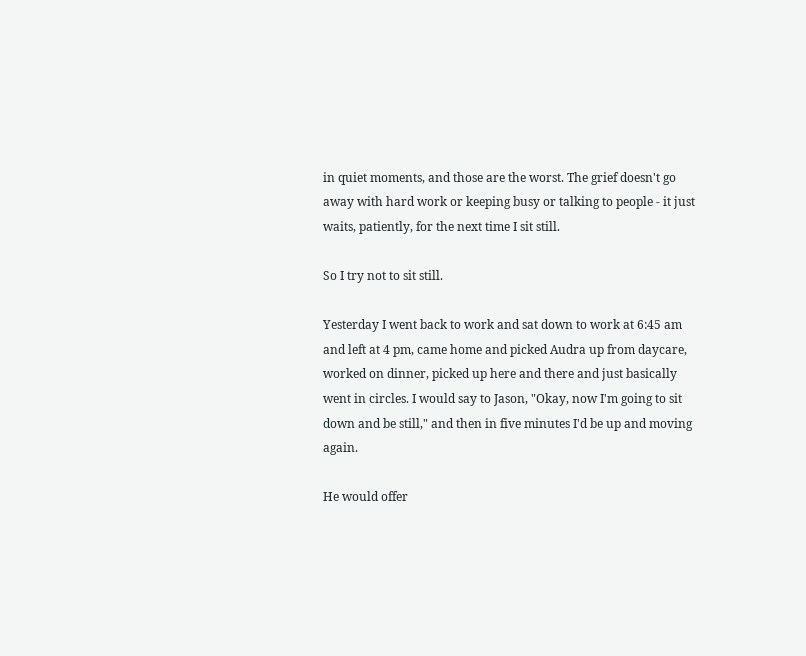in quiet moments, and those are the worst. The grief doesn't go away with hard work or keeping busy or talking to people - it just waits, patiently, for the next time I sit still.

So I try not to sit still.

Yesterday I went back to work and sat down to work at 6:45 am and left at 4 pm, came home and picked Audra up from daycare, worked on dinner, picked up here and there and just basically went in circles. I would say to Jason, "Okay, now I'm going to sit down and be still," and then in five minutes I'd be up and moving again.

He would offer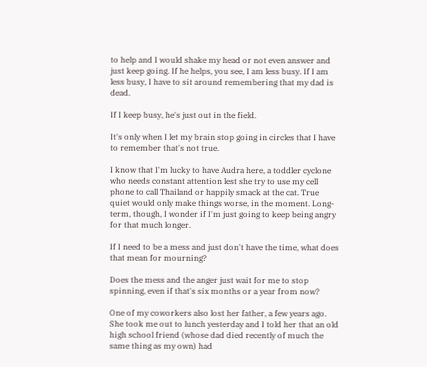to help and I would shake my head or not even answer and just keep going. If he helps, you see, I am less busy. If I am less busy, I have to sit around remembering that my dad is dead.

If I keep busy, he's just out in the field.

It's only when I let my brain stop going in circles that I have to remember that's not true.

I know that I'm lucky to have Audra here, a toddler cyclone who needs constant attention lest she try to use my cell phone to call Thailand or happily smack at the cat. True quiet would only make things worse, in the moment. Long-term, though, I wonder if I'm just going to keep being angry for that much longer.

If I need to be a mess and just don't have the time, what does that mean for mourning?

Does the mess and the anger just wait for me to stop spinning, even if that's six months or a year from now?

One of my coworkers also lost her father, a few years ago. She took me out to lunch yesterday and I told her that an old high school friend (whose dad died recently of much the same thing as my own) had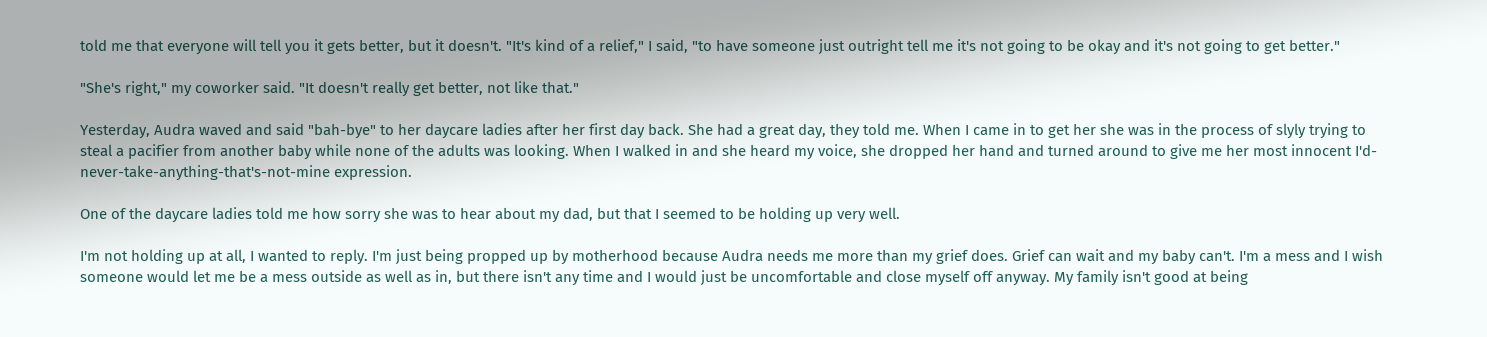told me that everyone will tell you it gets better, but it doesn't. "It's kind of a relief," I said, "to have someone just outright tell me it's not going to be okay and it's not going to get better."

"She's right," my coworker said. "It doesn't really get better, not like that."

Yesterday, Audra waved and said "bah-bye" to her daycare ladies after her first day back. She had a great day, they told me. When I came in to get her she was in the process of slyly trying to steal a pacifier from another baby while none of the adults was looking. When I walked in and she heard my voice, she dropped her hand and turned around to give me her most innocent I'd-never-take-anything-that's-not-mine expression.

One of the daycare ladies told me how sorry she was to hear about my dad, but that I seemed to be holding up very well.

I'm not holding up at all, I wanted to reply. I'm just being propped up by motherhood because Audra needs me more than my grief does. Grief can wait and my baby can't. I'm a mess and I wish someone would let me be a mess outside as well as in, but there isn't any time and I would just be uncomfortable and close myself off anyway. My family isn't good at being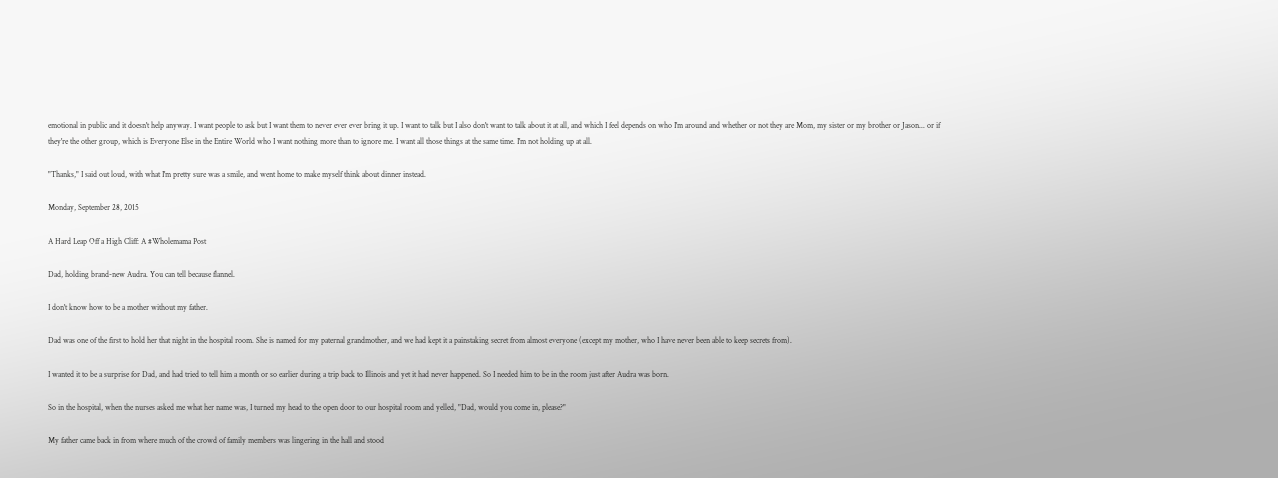emotional in public and it doesn't help anyway. I want people to ask but I want them to never ever ever bring it up. I want to talk but I also don't want to talk about it at all, and which I feel depends on who I'm around and whether or not they are Mom, my sister or my brother or Jason... or if they're the other group, which is Everyone Else in the Entire World who I want nothing more than to ignore me. I want all those things at the same time. I'm not holding up at all.

"Thanks," I said out loud, with what I'm pretty sure was a smile, and went home to make myself think about dinner instead.

Monday, September 28, 2015

A Hard Leap Off a High Cliff: A #Wholemama Post

Dad, holding brand-new Audra. You can tell because flannel.

I don't know how to be a mother without my father.

Dad was one of the first to hold her that night in the hospital room. She is named for my paternal grandmother, and we had kept it a painstaking secret from almost everyone (except my mother, who I have never been able to keep secrets from).

I wanted it to be a surprise for Dad, and had tried to tell him a month or so earlier during a trip back to Illinois and yet it had never happened. So I needed him to be in the room just after Audra was born.

So in the hospital, when the nurses asked me what her name was, I turned my head to the open door to our hospital room and yelled, "Dad, would you come in, please?"

My father came back in from where much of the crowd of family members was lingering in the hall and stood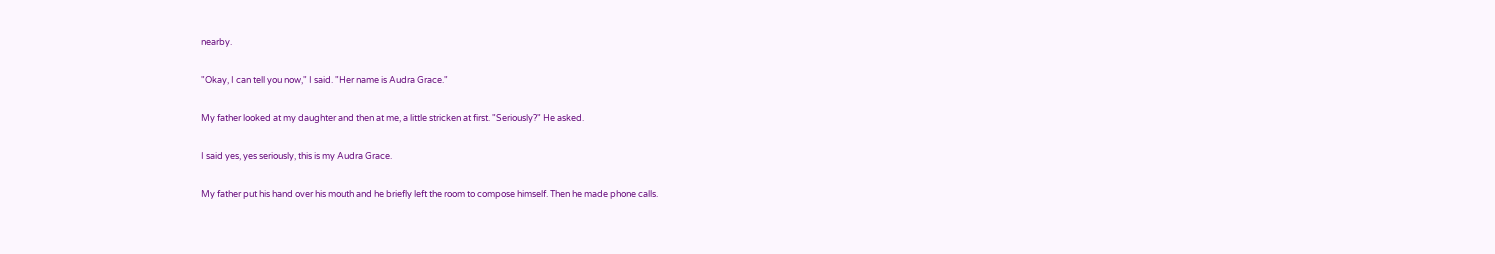nearby.

"Okay, I can tell you now," I said. "Her name is Audra Grace."

My father looked at my daughter and then at me, a little stricken at first. "Seriously?" He asked.

I said yes, yes seriously, this is my Audra Grace.

My father put his hand over his mouth and he briefly left the room to compose himself. Then he made phone calls.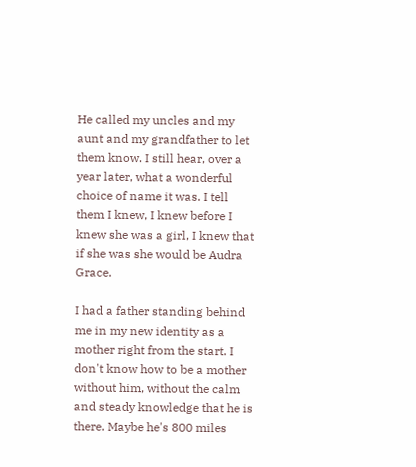He called my uncles and my aunt and my grandfather to let them know. I still hear, over a year later, what a wonderful choice of name it was. I tell them I knew, I knew before I knew she was a girl, I knew that if she was she would be Audra Grace.

I had a father standing behind me in my new identity as a mother right from the start. I don't know how to be a mother without him, without the calm and steady knowledge that he is there. Maybe he's 800 miles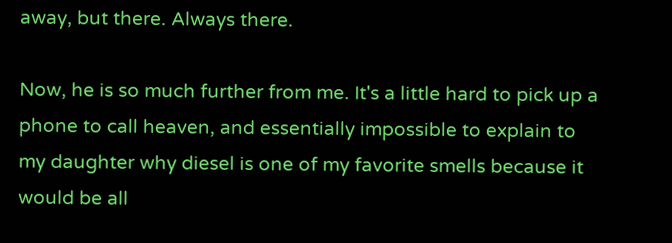away, but there. Always there.

Now, he is so much further from me. It's a little hard to pick up a phone to call heaven, and essentially impossible to explain to my daughter why diesel is one of my favorite smells because it would be all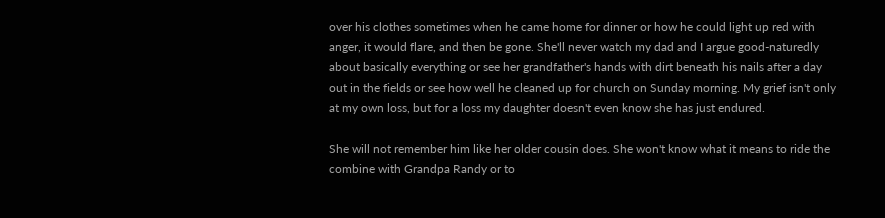over his clothes sometimes when he came home for dinner or how he could light up red with anger, it would flare, and then be gone. She'll never watch my dad and I argue good-naturedly about basically everything or see her grandfather's hands with dirt beneath his nails after a day out in the fields or see how well he cleaned up for church on Sunday morning. My grief isn't only at my own loss, but for a loss my daughter doesn't even know she has just endured.

She will not remember him like her older cousin does. She won't know what it means to ride the combine with Grandpa Randy or to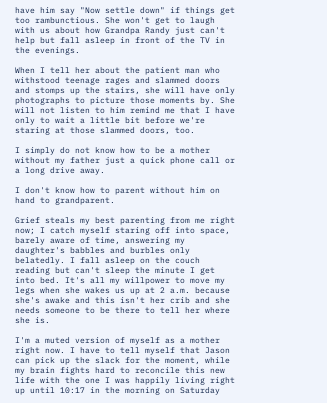have him say "Now settle down" if things get too rambunctious. She won't get to laugh with us about how Grandpa Randy just can't help but fall asleep in front of the TV in the evenings.

When I tell her about the patient man who withstood teenage rages and slammed doors and stomps up the stairs, she will have only photographs to picture those moments by. She will not listen to him remind me that I have only to wait a little bit before we're staring at those slammed doors, too.

I simply do not know how to be a mother without my father just a quick phone call or a long drive away.

I don't know how to parent without him on hand to grandparent.

Grief steals my best parenting from me right now; I catch myself staring off into space, barely aware of time, answering my daughter's babbles and burbles only belatedly. I fall asleep on the couch reading but can't sleep the minute I get into bed. It's all my willpower to move my legs when she wakes us up at 2 a.m. because she's awake and this isn't her crib and she needs someone to be there to tell her where she is.

I'm a muted version of myself as a mother right now. I have to tell myself that Jason can pick up the slack for the moment, while my brain fights hard to reconcile this new life with the one I was happily living right up until 10:17 in the morning on Saturday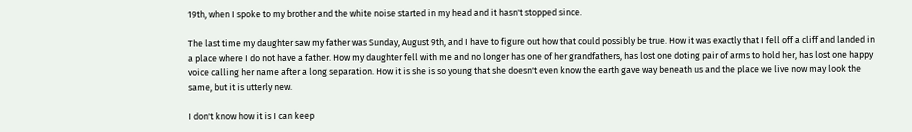19th, when I spoke to my brother and the white noise started in my head and it hasn't stopped since.

The last time my daughter saw my father was Sunday, August 9th, and I have to figure out how that could possibly be true. How it was exactly that I fell off a cliff and landed in a place where I do not have a father. How my daughter fell with me and no longer has one of her grandfathers, has lost one doting pair of arms to hold her, has lost one happy voice calling her name after a long separation. How it is she is so young that she doesn't even know the earth gave way beneath us and the place we live now may look the same, but it is utterly new.

I don't know how it is I can keep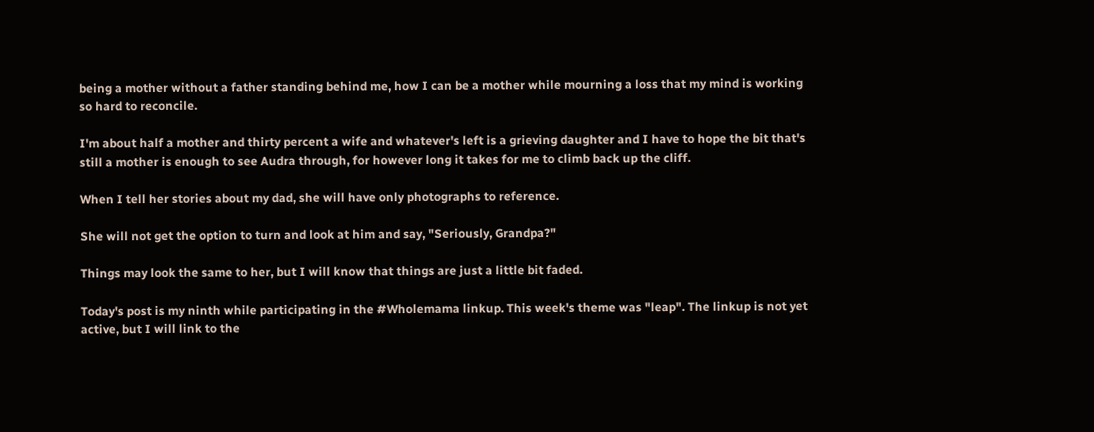being a mother without a father standing behind me, how I can be a mother while mourning a loss that my mind is working so hard to reconcile.

I'm about half a mother and thirty percent a wife and whatever's left is a grieving daughter and I have to hope the bit that's still a mother is enough to see Audra through, for however long it takes for me to climb back up the cliff.

When I tell her stories about my dad, she will have only photographs to reference.

She will not get the option to turn and look at him and say, "Seriously, Grandpa?"

Things may look the same to her, but I will know that things are just a little bit faded.

Today's post is my ninth while participating in the #Wholemama linkup. This week's theme was "leap". The linkup is not yet active, but I will link to the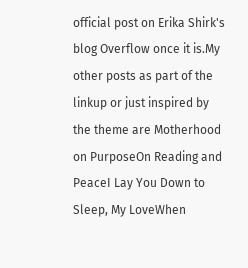official post on Erika Shirk's blog Overflow once it is.My other posts as part of the linkup or just inspired by the theme are Motherhood on PurposeOn Reading and PeaceI Lay You Down to Sleep, My LoveWhen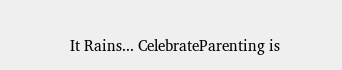It Rains... CelebrateParenting is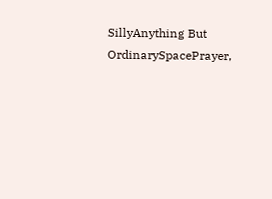SillyAnything But OrdinarySpacePrayer,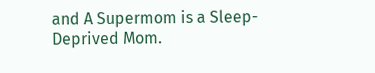and A Supermom is a Sleep-Deprived Mom.